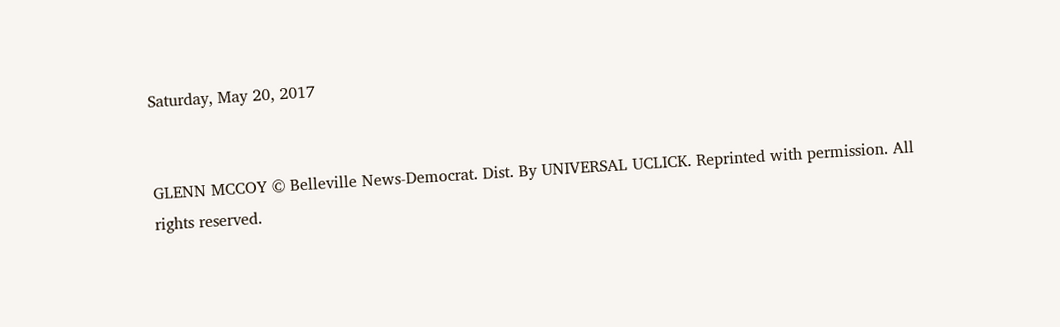Saturday, May 20, 2017


GLENN MCCOY © Belleville News-Democrat. Dist. By UNIVERSAL UCLICK. Reprinted with permission. All rights reserved.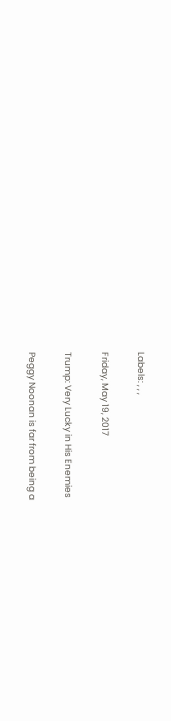Labels: , , ,

Friday, May 19, 2017

Trump: Very Lucky in His Enemies

Peggy Noonan is far from being a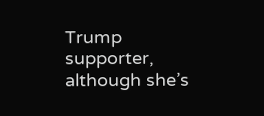Trump supporter, although she’s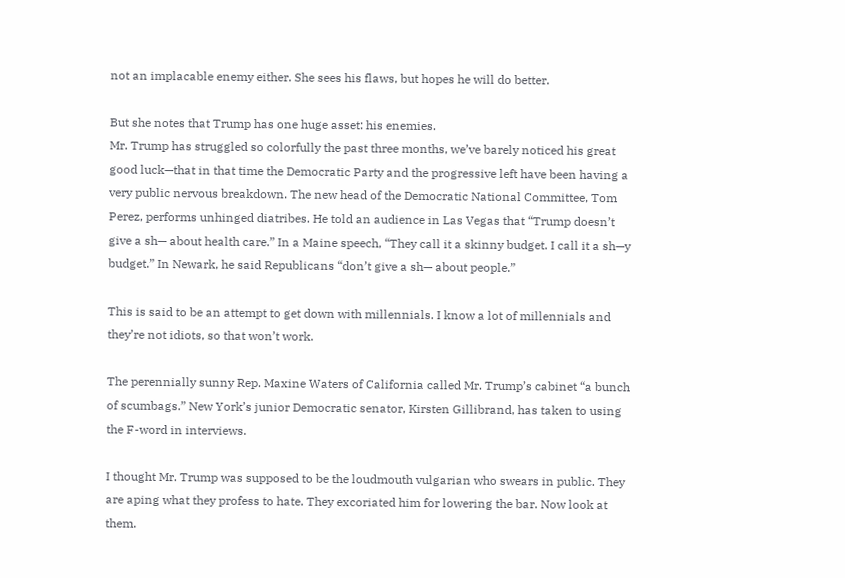not an implacable enemy either. She sees his flaws, but hopes he will do better.

But she notes that Trump has one huge asset: his enemies.
Mr. Trump has struggled so colorfully the past three months, we’ve barely noticed his great good luck—that in that time the Democratic Party and the progressive left have been having a very public nervous breakdown. The new head of the Democratic National Committee, Tom Perez, performs unhinged diatribes. He told an audience in Las Vegas that “Trump doesn’t give a sh— about health care.” In a Maine speech, “They call it a skinny budget. I call it a sh—y budget.” In Newark, he said Republicans “don’t give a sh— about people.”

This is said to be an attempt to get down with millennials. I know a lot of millennials and they’re not idiots, so that won’t work.

The perennially sunny Rep. Maxine Waters of California called Mr. Trump’s cabinet “a bunch of scumbags.” New York’s junior Democratic senator, Kirsten Gillibrand, has taken to using the F-word in interviews.

I thought Mr. Trump was supposed to be the loudmouth vulgarian who swears in public. They are aping what they profess to hate. They excoriated him for lowering the bar. Now look at them.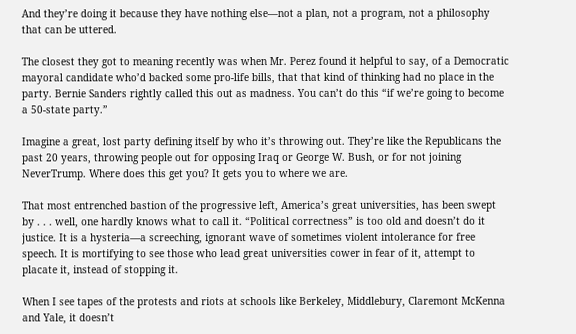And they’re doing it because they have nothing else—not a plan, not a program, not a philosophy that can be uttered.

The closest they got to meaning recently was when Mr. Perez found it helpful to say, of a Democratic mayoral candidate who’d backed some pro-life bills, that that kind of thinking had no place in the party. Bernie Sanders rightly called this out as madness. You can’t do this “if we’re going to become a 50-state party.”

Imagine a great, lost party defining itself by who it’s throwing out. They’re like the Republicans the past 20 years, throwing people out for opposing Iraq or George W. Bush, or for not joining NeverTrump. Where does this get you? It gets you to where we are.

That most entrenched bastion of the progressive left, America’s great universities, has been swept by . . . well, one hardly knows what to call it. “Political correctness” is too old and doesn’t do it justice. It is a hysteria—a screeching, ignorant wave of sometimes violent intolerance for free speech. It is mortifying to see those who lead great universities cower in fear of it, attempt to placate it, instead of stopping it.

When I see tapes of the protests and riots at schools like Berkeley, Middlebury, Claremont McKenna and Yale, it doesn’t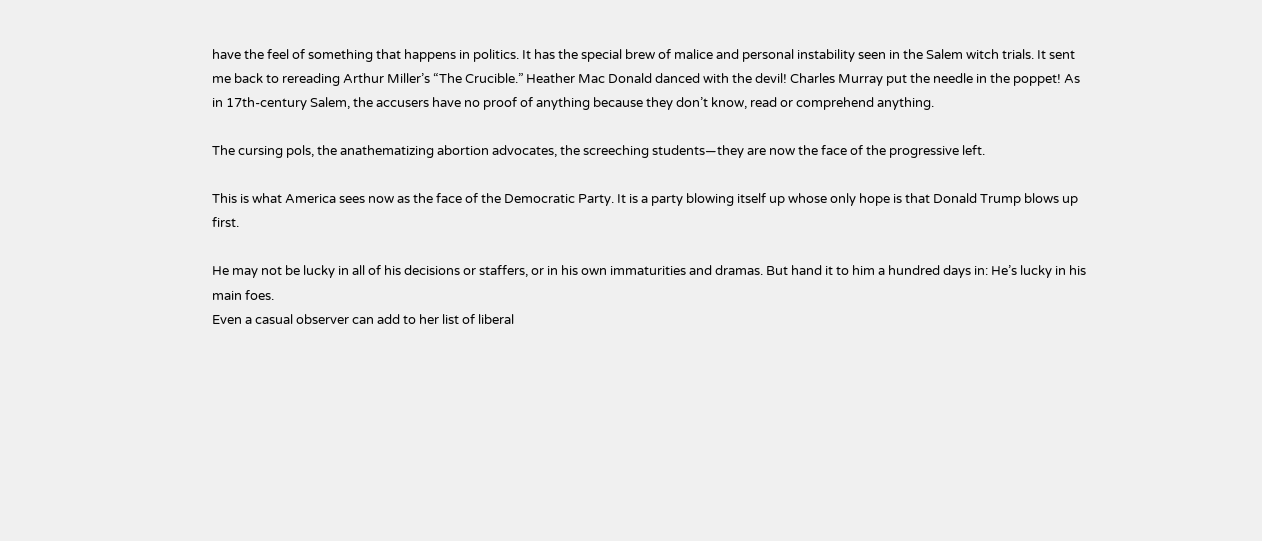have the feel of something that happens in politics. It has the special brew of malice and personal instability seen in the Salem witch trials. It sent me back to rereading Arthur Miller’s “The Crucible.” Heather Mac Donald danced with the devil! Charles Murray put the needle in the poppet! As in 17th-century Salem, the accusers have no proof of anything because they don’t know, read or comprehend anything.

The cursing pols, the anathematizing abortion advocates, the screeching students—they are now the face of the progressive left.

This is what America sees now as the face of the Democratic Party. It is a party blowing itself up whose only hope is that Donald Trump blows up first.

He may not be lucky in all of his decisions or staffers, or in his own immaturities and dramas. But hand it to him a hundred days in: He’s lucky in his main foes.
Even a casual observer can add to her list of liberal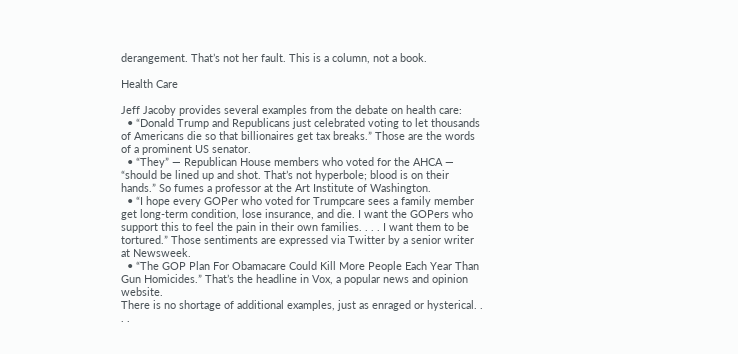derangement. That’s not her fault. This is a column, not a book.

Health Care

Jeff Jacoby provides several examples from the debate on health care:
  • “Donald Trump and Republicans just celebrated voting to let thousands of Americans die so that billionaires get tax breaks.” Those are the words of a prominent US senator.
  • “They” — Republican House members who voted for the AHCA — “should be lined up and shot. That’s not hyperbole; blood is on their hands.” So fumes a professor at the Art Institute of Washington.
  • “I hope every GOPer who voted for Trumpcare sees a family member get long-term condition, lose insurance, and die. I want the GOPers who support this to feel the pain in their own families. . . . I want them to be tortured.” Those sentiments are expressed via Twitter by a senior writer at Newsweek.
  • “The GOP Plan For Obamacare Could Kill More People Each Year Than Gun Homicides.” That’s the headline in Vox, a popular news and opinion website.
There is no shortage of additional examples, just as enraged or hysterical. . . .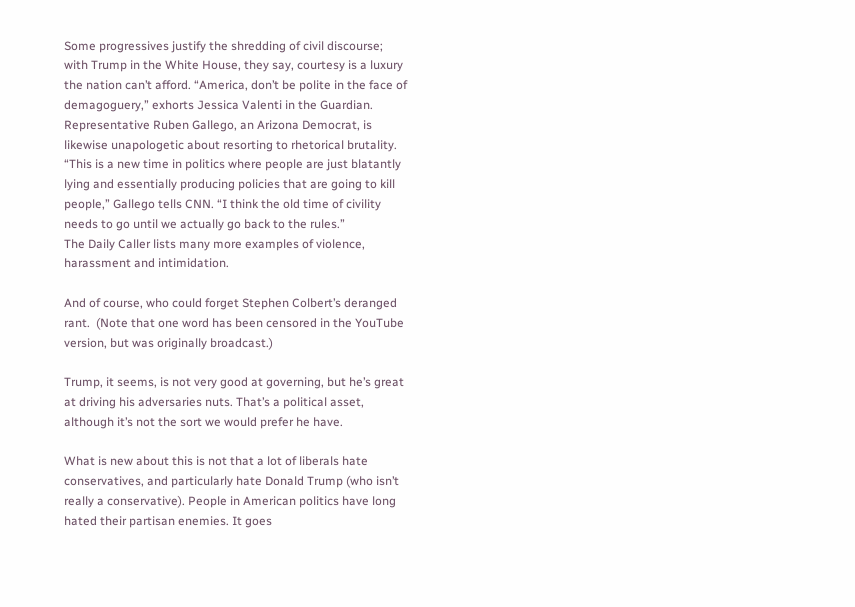Some progressives justify the shredding of civil discourse; with Trump in the White House, they say, courtesy is a luxury the nation can’t afford. “America, don’t be polite in the face of demagoguery,” exhorts Jessica Valenti in the Guardian. Representative Ruben Gallego, an Arizona Democrat, is likewise unapologetic about resorting to rhetorical brutality. “This is a new time in politics where people are just blatantly lying and essentially producing policies that are going to kill people,” Gallego tells CNN. “I think the old time of civility needs to go until we actually go back to the rules.”
The Daily Caller lists many more examples of violence, harassment and intimidation.

And of course, who could forget Stephen Colbert’s deranged rant.  (Note that one word has been censored in the YouTube version, but was originally broadcast.)

Trump, it seems, is not very good at governing, but he’s great at driving his adversaries nuts. That’s a political asset, although it’s not the sort we would prefer he have.

What is new about this is not that a lot of liberals hate conservatives, and particularly hate Donald Trump (who isn’t really a conservative). People in American politics have long hated their partisan enemies. It goes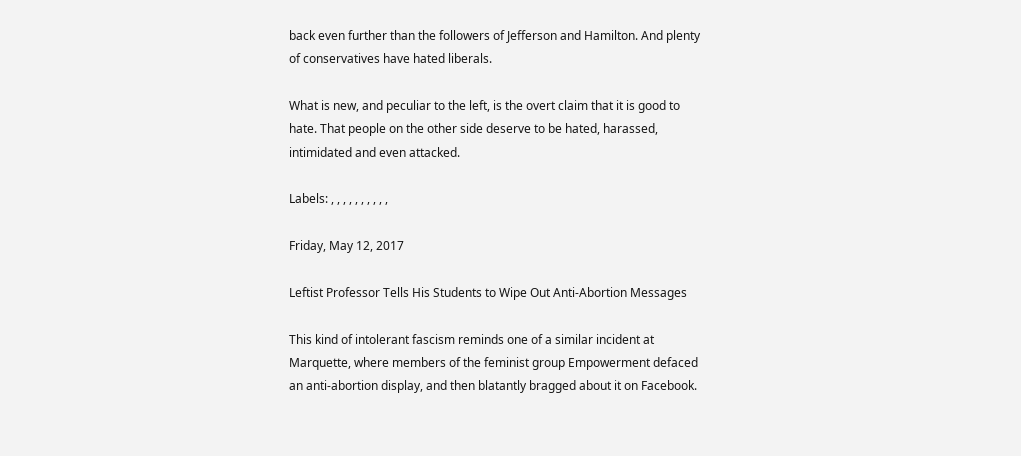back even further than the followers of Jefferson and Hamilton. And plenty of conservatives have hated liberals.

What is new, and peculiar to the left, is the overt claim that it is good to hate. That people on the other side deserve to be hated, harassed, intimidated and even attacked.

Labels: , , , , , , , , , ,

Friday, May 12, 2017

Leftist Professor Tells His Students to Wipe Out Anti-Abortion Messages

This kind of intolerant fascism reminds one of a similar incident at Marquette, where members of the feminist group Empowerment defaced an anti-abortion display, and then blatantly bragged about it on Facebook.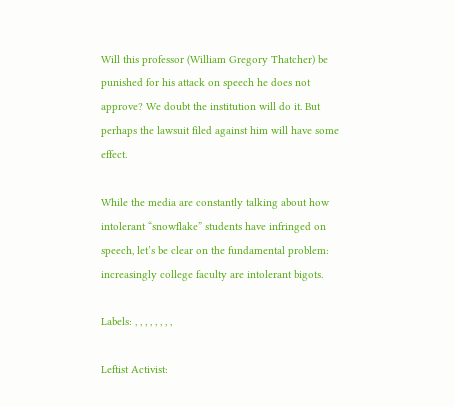Will this professor (William Gregory Thatcher) be punished for his attack on speech he does not approve? We doubt the institution will do it. But perhaps the lawsuit filed against him will have some effect.

While the media are constantly talking about how intolerant “snowflake” students have infringed on speech, let’s be clear on the fundamental problem: increasingly college faculty are intolerant bigots.

Labels: , , , , , , , ,

Leftist Activist: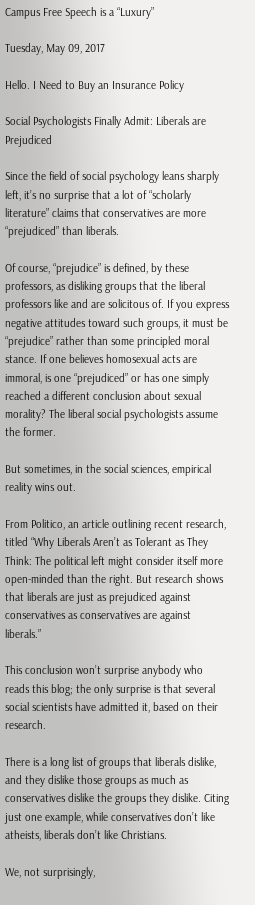Campus Free Speech is a “Luxury”

Tuesday, May 09, 2017

Hello. I Need to Buy an Insurance Policy

Social Psychologists Finally Admit: Liberals are Prejudiced

Since the field of social psychology leans sharply left, it’s no surprise that a lot of “scholarly literature” claims that conservatives are more “prejudiced” than liberals.

Of course, “prejudice” is defined, by these professors, as disliking groups that the liberal professors like and are solicitous of. If you express negative attitudes toward such groups, it must be “prejudice” rather than some principled moral stance. If one believes homosexual acts are immoral, is one “prejudiced” or has one simply reached a different conclusion about sexual morality? The liberal social psychologists assume the former.

But sometimes, in the social sciences, empirical reality wins out.

From Politico, an article outlining recent research, titled “Why Liberals Aren’t as Tolerant as They Think: The political left might consider itself more open-minded than the right. But research shows that liberals are just as prejudiced against conservatives as conservatives are against liberals.”

This conclusion won’t surprise anybody who reads this blog; the only surprise is that several social scientists have admitted it, based on their research.

There is a long list of groups that liberals dislike, and they dislike those groups as much as conservatives dislike the groups they dislike. Citing just one example, while conservatives don’t like atheists, liberals don’t like Christians.

We, not surprisingly,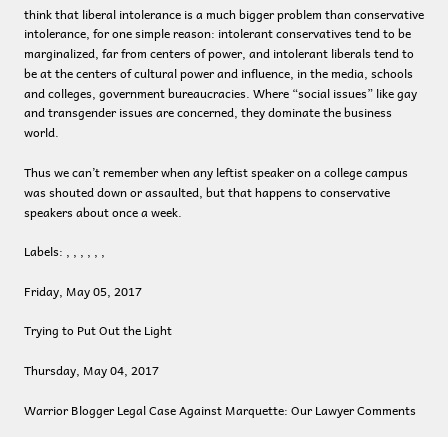think that liberal intolerance is a much bigger problem than conservative intolerance, for one simple reason: intolerant conservatives tend to be marginalized, far from centers of power, and intolerant liberals tend to be at the centers of cultural power and influence, in the media, schools and colleges, government bureaucracies. Where “social issues” like gay and transgender issues are concerned, they dominate the business world.

Thus we can’t remember when any leftist speaker on a college campus was shouted down or assaulted, but that happens to conservative speakers about once a week.

Labels: , , , , , ,

Friday, May 05, 2017

Trying to Put Out the Light

Thursday, May 04, 2017

Warrior Blogger Legal Case Against Marquette: Our Lawyer Comments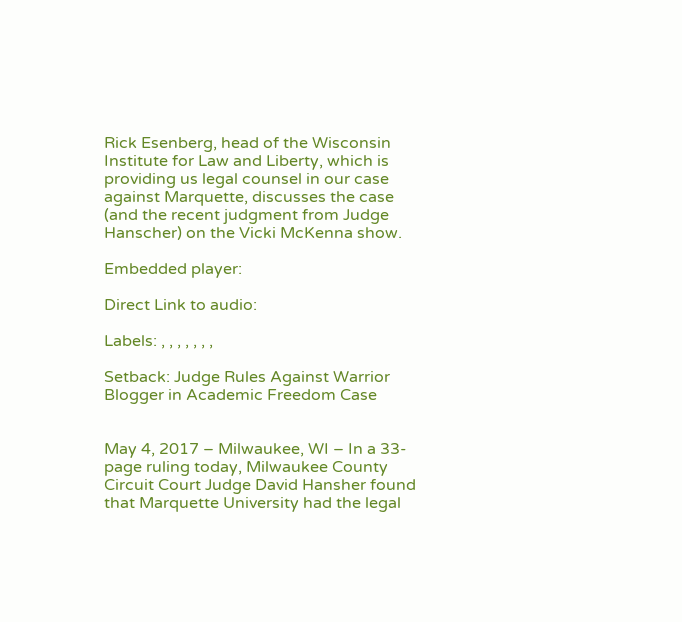Rick Esenberg, head of the Wisconsin Institute for Law and Liberty, which is providing us legal counsel in our case against Marquette, discusses the case (and the recent judgment from Judge Hanscher) on the Vicki McKenna show.

Embedded player:

Direct Link to audio:

Labels: , , , , , , ,

Setback: Judge Rules Against Warrior Blogger in Academic Freedom Case


May 4, 2017 – Milwaukee, WI – In a 33-page ruling today, Milwaukee County Circuit Court Judge David Hansher found that Marquette University had the legal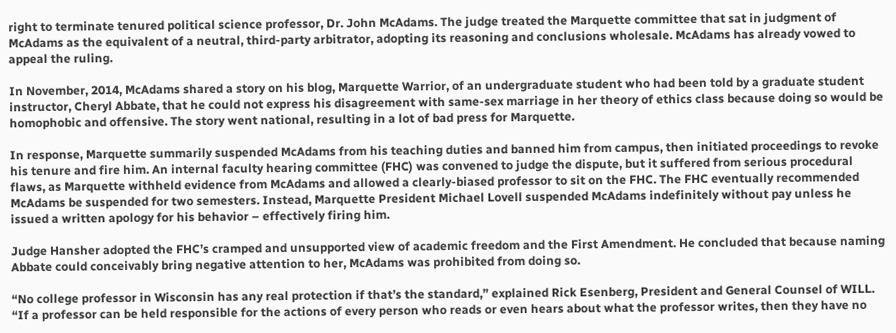right to terminate tenured political science professor, Dr. John McAdams. The judge treated the Marquette committee that sat in judgment of McAdams as the equivalent of a neutral, third-party arbitrator, adopting its reasoning and conclusions wholesale. McAdams has already vowed to appeal the ruling.

In November, 2014, McAdams shared a story on his blog, Marquette Warrior, of an undergraduate student who had been told by a graduate student instructor, Cheryl Abbate, that he could not express his disagreement with same-sex marriage in her theory of ethics class because doing so would be homophobic and offensive. The story went national, resulting in a lot of bad press for Marquette.

In response, Marquette summarily suspended McAdams from his teaching duties and banned him from campus, then initiated proceedings to revoke his tenure and fire him. An internal faculty hearing committee (FHC) was convened to judge the dispute, but it suffered from serious procedural flaws, as Marquette withheld evidence from McAdams and allowed a clearly-biased professor to sit on the FHC. The FHC eventually recommended McAdams be suspended for two semesters. Instead, Marquette President Michael Lovell suspended McAdams indefinitely without pay unless he issued a written apology for his behavior – effectively firing him.

Judge Hansher adopted the FHC’s cramped and unsupported view of academic freedom and the First Amendment. He concluded that because naming Abbate could conceivably bring negative attention to her, McAdams was prohibited from doing so.

“No college professor in Wisconsin has any real protection if that’s the standard,” explained Rick Esenberg, President and General Counsel of WILL. “If a professor can be held responsible for the actions of every person who reads or even hears about what the professor writes, then they have no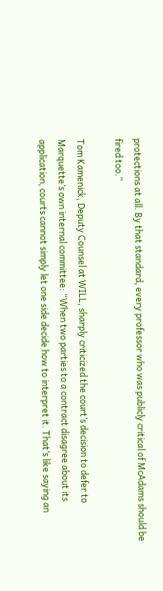protections at all. By that standard, every professor who was publicly critical of McAdams should be fired too.”

Tom Kamenick, Deputy Counsel at WILL, sharply criticized the court’s decision to defer to Marquette’s own internal committee: “When two parties to a contract disagree about its application, courts cannot simply let one side decide how to interpret it. That’s like saying an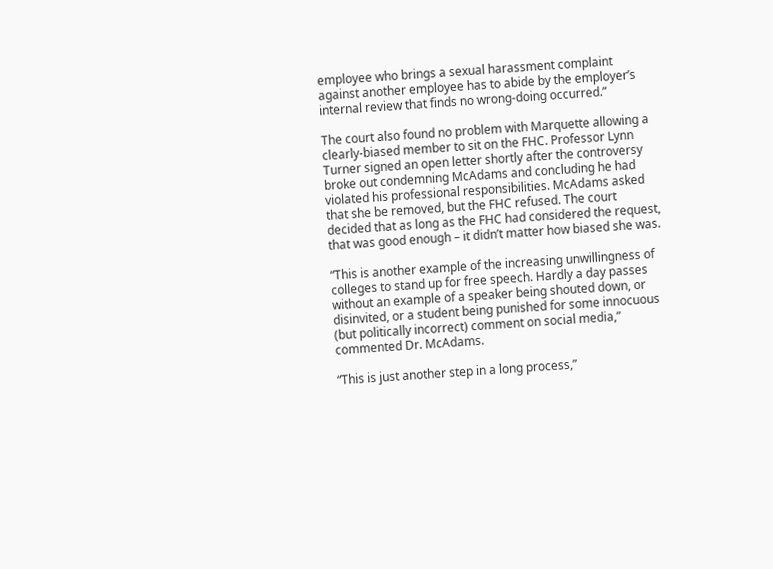employee who brings a sexual harassment complaint against another employee has to abide by the employer’s internal review that finds no wrong-doing occurred.”

The court also found no problem with Marquette allowing a clearly-biased member to sit on the FHC. Professor Lynn Turner signed an open letter shortly after the controversy broke out condemning McAdams and concluding he had violated his professional responsibilities. McAdams asked that she be removed, but the FHC refused. The court decided that as long as the FHC had considered the request, that was good enough – it didn’t matter how biased she was.

“This is another example of the increasing unwillingness of colleges to stand up for free speech. Hardly a day passes without an example of a speaker being shouted down, or disinvited, or a student being punished for some innocuous (but politically incorrect) comment on social media,” commented Dr. McAdams.

“This is just another step in a long process,”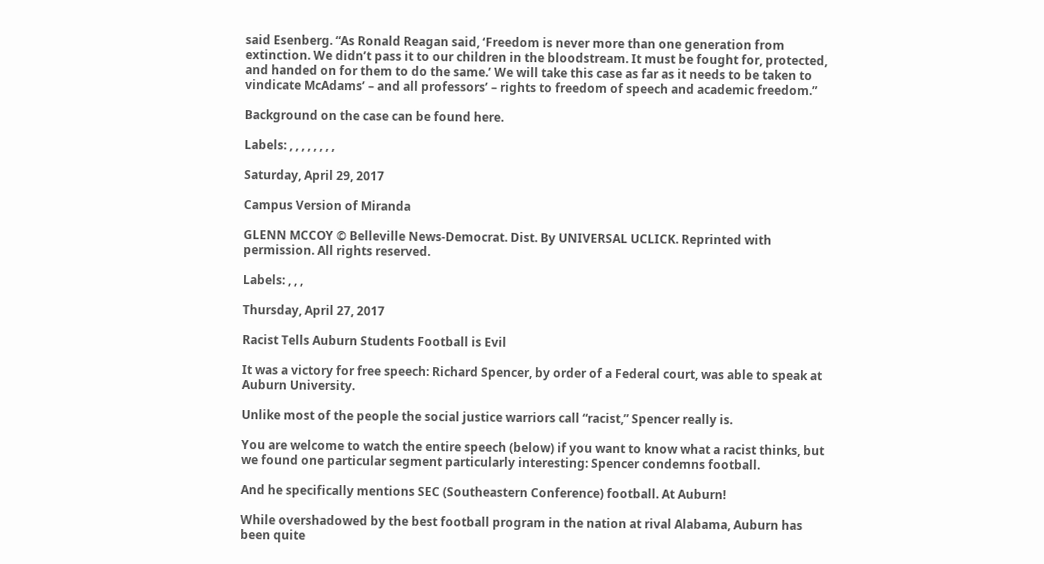said Esenberg. “As Ronald Reagan said, ‘Freedom is never more than one generation from extinction. We didn’t pass it to our children in the bloodstream. It must be fought for, protected, and handed on for them to do the same.’ We will take this case as far as it needs to be taken to vindicate McAdams’ – and all professors’ – rights to freedom of speech and academic freedom.”

Background on the case can be found here.

Labels: , , , , , , , ,

Saturday, April 29, 2017

Campus Version of Miranda

GLENN MCCOY © Belleville News-Democrat. Dist. By UNIVERSAL UCLICK. Reprinted with permission. All rights reserved.

Labels: , , ,

Thursday, April 27, 2017

Racist Tells Auburn Students Football is Evil

It was a victory for free speech: Richard Spencer, by order of a Federal court, was able to speak at Auburn University.

Unlike most of the people the social justice warriors call “racist,” Spencer really is.

You are welcome to watch the entire speech (below) if you want to know what a racist thinks, but we found one particular segment particularly interesting: Spencer condemns football.

And he specifically mentions SEC (Southeastern Conference) football. At Auburn!

While overshadowed by the best football program in the nation at rival Alabama, Auburn has been quite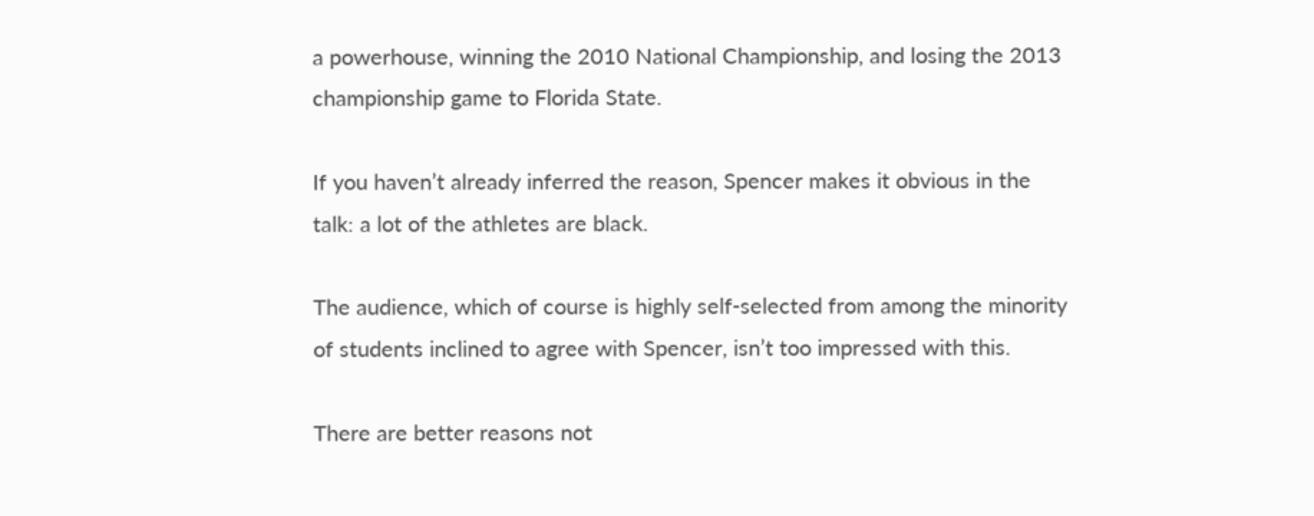a powerhouse, winning the 2010 National Championship, and losing the 2013 championship game to Florida State.

If you haven’t already inferred the reason, Spencer makes it obvious in the talk: a lot of the athletes are black.

The audience, which of course is highly self-selected from among the minority of students inclined to agree with Spencer, isn’t too impressed with this.

There are better reasons not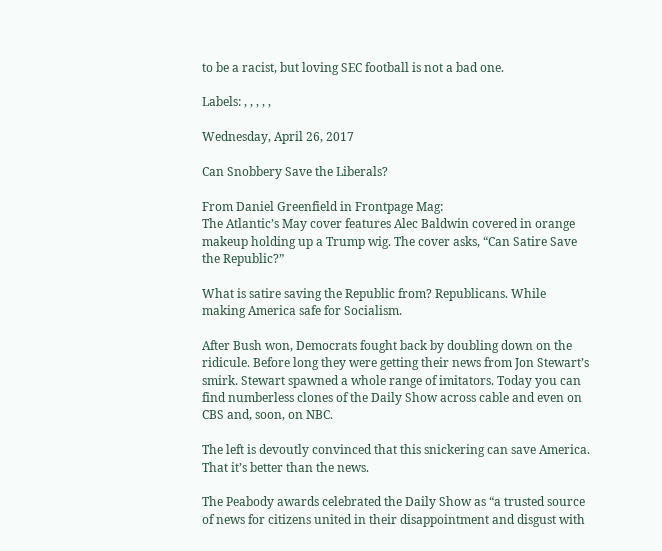to be a racist, but loving SEC football is not a bad one.

Labels: , , , , ,

Wednesday, April 26, 2017

Can Snobbery Save the Liberals?

From Daniel Greenfield in Frontpage Mag:
The Atlantic’s May cover features Alec Baldwin covered in orange makeup holding up a Trump wig. The cover asks, “Can Satire Save the Republic?”

What is satire saving the Republic from? Republicans. While making America safe for Socialism.

After Bush won, Democrats fought back by doubling down on the ridicule. Before long they were getting their news from Jon Stewart’s smirk. Stewart spawned a whole range of imitators. Today you can find numberless clones of the Daily Show across cable and even on CBS and, soon, on NBC.

The left is devoutly convinced that this snickering can save America. That it’s better than the news.

The Peabody awards celebrated the Daily Show as “a trusted source of news for citizens united in their disappointment and disgust with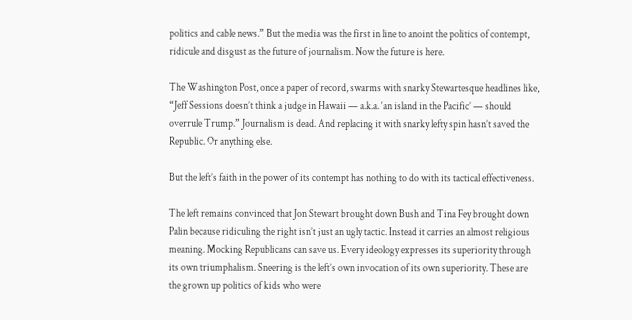politics and cable news.” But the media was the first in line to anoint the politics of contempt, ridicule and disgust as the future of journalism. Now the future is here.

The Washington Post, once a paper of record, swarms with snarky Stewartesque headlines like, “Jeff Sessions doesn’t think a judge in Hawaii — a.k.a. ‘an island in the Pacific’ — should overrule Trump.” Journalism is dead. And replacing it with snarky lefty spin hasn’t saved the Republic. Or anything else.

But the left’s faith in the power of its contempt has nothing to do with its tactical effectiveness.

The left remains convinced that Jon Stewart brought down Bush and Tina Fey brought down Palin because ridiculing the right isn’t just an ugly tactic. Instead it carries an almost religious meaning. Mocking Republicans can save us. Every ideology expresses its superiority through its own triumphalism. Sneering is the left’s own invocation of its own superiority. These are the grown up politics of kids who were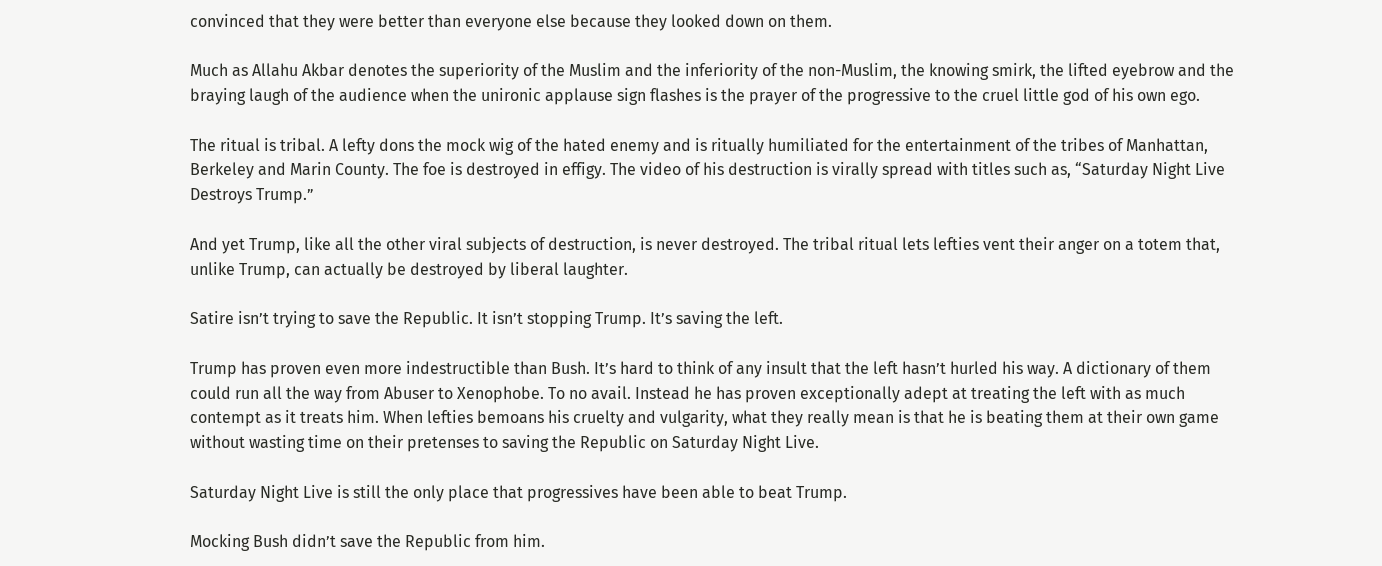convinced that they were better than everyone else because they looked down on them.

Much as Allahu Akbar denotes the superiority of the Muslim and the inferiority of the non-Muslim, the knowing smirk, the lifted eyebrow and the braying laugh of the audience when the unironic applause sign flashes is the prayer of the progressive to the cruel little god of his own ego.

The ritual is tribal. A lefty dons the mock wig of the hated enemy and is ritually humiliated for the entertainment of the tribes of Manhattan, Berkeley and Marin County. The foe is destroyed in effigy. The video of his destruction is virally spread with titles such as, “Saturday Night Live Destroys Trump.”

And yet Trump, like all the other viral subjects of destruction, is never destroyed. The tribal ritual lets lefties vent their anger on a totem that, unlike Trump, can actually be destroyed by liberal laughter.

Satire isn’t trying to save the Republic. It isn’t stopping Trump. It’s saving the left.

Trump has proven even more indestructible than Bush. It’s hard to think of any insult that the left hasn’t hurled his way. A dictionary of them could run all the way from Abuser to Xenophobe. To no avail. Instead he has proven exceptionally adept at treating the left with as much contempt as it treats him. When lefties bemoans his cruelty and vulgarity, what they really mean is that he is beating them at their own game without wasting time on their pretenses to saving the Republic on Saturday Night Live.

Saturday Night Live is still the only place that progressives have been able to beat Trump.

Mocking Bush didn’t save the Republic from him.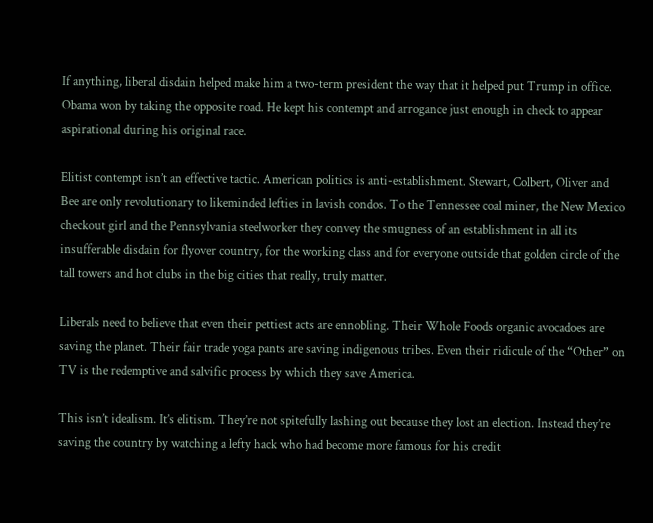If anything, liberal disdain helped make him a two-term president the way that it helped put Trump in office. Obama won by taking the opposite road. He kept his contempt and arrogance just enough in check to appear aspirational during his original race.

Elitist contempt isn’t an effective tactic. American politics is anti-establishment. Stewart, Colbert, Oliver and Bee are only revolutionary to likeminded lefties in lavish condos. To the Tennessee coal miner, the New Mexico checkout girl and the Pennsylvania steelworker they convey the smugness of an establishment in all its insufferable disdain for flyover country, for the working class and for everyone outside that golden circle of the tall towers and hot clubs in the big cities that really, truly matter.

Liberals need to believe that even their pettiest acts are ennobling. Their Whole Foods organic avocadoes are saving the planet. Their fair trade yoga pants are saving indigenous tribes. Even their ridicule of the “Other” on TV is the redemptive and salvific process by which they save America.

This isn’t idealism. It’s elitism. They’re not spitefully lashing out because they lost an election. Instead they’re saving the country by watching a lefty hack who had become more famous for his credit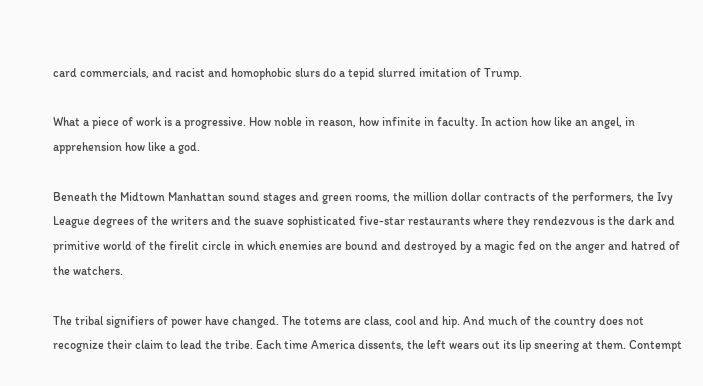card commercials, and racist and homophobic slurs do a tepid slurred imitation of Trump.

What a piece of work is a progressive. How noble in reason, how infinite in faculty. In action how like an angel, in apprehension how like a god.

Beneath the Midtown Manhattan sound stages and green rooms, the million dollar contracts of the performers, the Ivy League degrees of the writers and the suave sophisticated five-star restaurants where they rendezvous is the dark and primitive world of the firelit circle in which enemies are bound and destroyed by a magic fed on the anger and hatred of the watchers.

The tribal signifiers of power have changed. The totems are class, cool and hip. And much of the country does not recognize their claim to lead the tribe. Each time America dissents, the left wears out its lip sneering at them. Contempt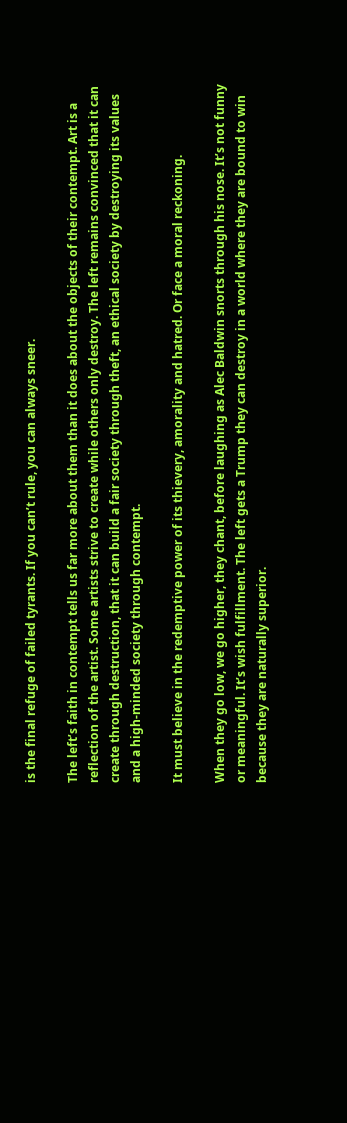is the final refuge of failed tyrants. If you can’t rule, you can always sneer.

The left’s faith in contempt tells us far more about them than it does about the objects of their contempt. Art is a reflection of the artist. Some artists strive to create while others only destroy. The left remains convinced that it can create through destruction, that it can build a fair society through theft, an ethical society by destroying its values and a high-minded society through contempt.

It must believe in the redemptive power of its thievery, amorality and hatred. Or face a moral reckoning.

When they go low, we go higher, they chant, before laughing as Alec Baldwin snorts through his nose. It’s not funny or meaningful. It’s wish fulfillment. The left gets a Trump they can destroy in a world where they are bound to win because they are naturally superior.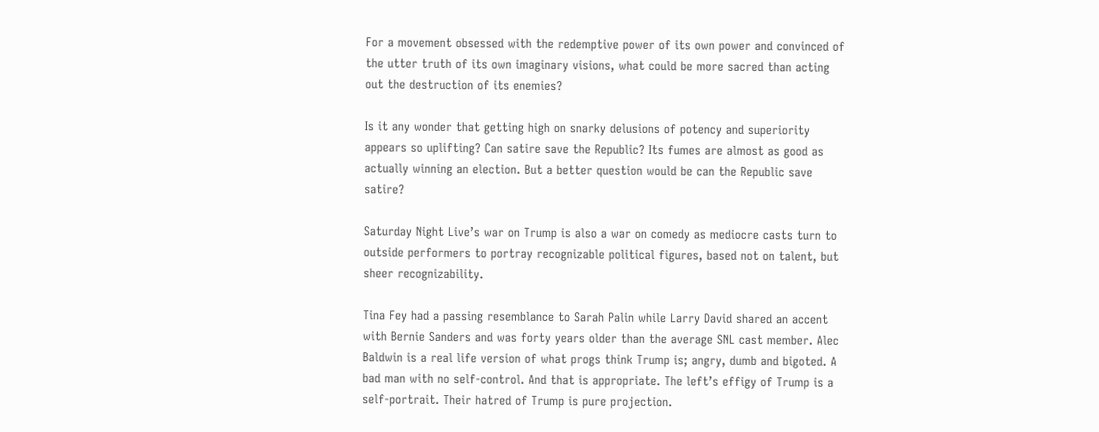For a movement obsessed with the redemptive power of its own power and convinced of the utter truth of its own imaginary visions, what could be more sacred than acting out the destruction of its enemies?

Is it any wonder that getting high on snarky delusions of potency and superiority appears so uplifting? Can satire save the Republic? Its fumes are almost as good as actually winning an election. But a better question would be can the Republic save satire?

Saturday Night Live’s war on Trump is also a war on comedy as mediocre casts turn to outside performers to portray recognizable political figures, based not on talent, but sheer recognizability.

Tina Fey had a passing resemblance to Sarah Palin while Larry David shared an accent with Bernie Sanders and was forty years older than the average SNL cast member. Alec Baldwin is a real life version of what progs think Trump is; angry, dumb and bigoted. A bad man with no self-control. And that is appropriate. The left’s effigy of Trump is a self-portrait. Their hatred of Trump is pure projection.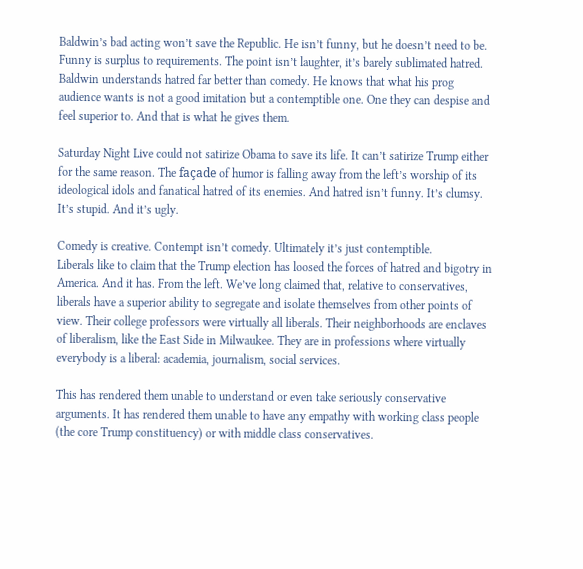Baldwin’s bad acting won’t save the Republic. He isn’t funny, but he doesn’t need to be. Funny is surplus to requirements. The point isn’t laughter, it’s barely sublimated hatred. Baldwin understands hatred far better than comedy. He knows that what his prog audience wants is not a good imitation but a contemptible one. One they can despise and feel superior to. And that is what he gives them.

Saturday Night Live could not satirize Obama to save its life. It can’t satirize Trump either for the same reason. The façade of humor is falling away from the left’s worship of its ideological idols and fanatical hatred of its enemies. And hatred isn’t funny. It’s clumsy. It’s stupid. And it’s ugly.

Comedy is creative. Contempt isn’t comedy. Ultimately it’s just contemptible.
Liberals like to claim that the Trump election has loosed the forces of hatred and bigotry in America. And it has. From the left. We’ve long claimed that, relative to conservatives, liberals have a superior ability to segregate and isolate themselves from other points of view. Their college professors were virtually all liberals. Their neighborhoods are enclaves of liberalism, like the East Side in Milwaukee. They are in professions where virtually everybody is a liberal: academia, journalism, social services.

This has rendered them unable to understand or even take seriously conservative arguments. It has rendered them unable to have any empathy with working class people (the core Trump constituency) or with middle class conservatives.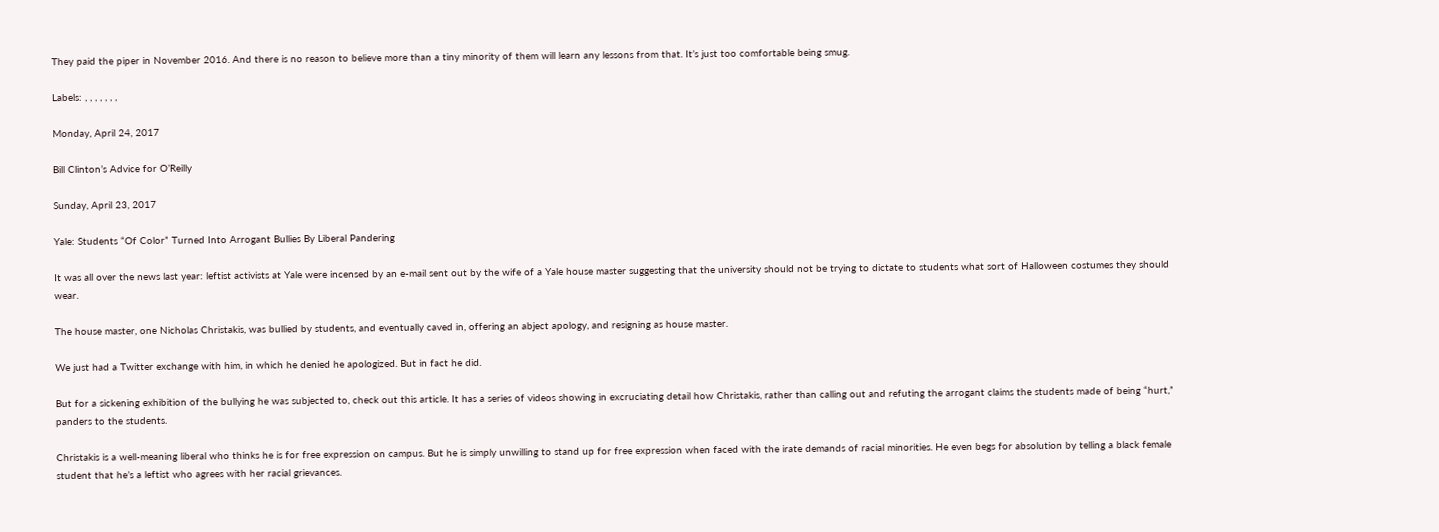They paid the piper in November 2016. And there is no reason to believe more than a tiny minority of them will learn any lessons from that. It’s just too comfortable being smug.

Labels: , , , , , , ,

Monday, April 24, 2017

Bill Clinton’s Advice for O’Reilly

Sunday, April 23, 2017

Yale: Students “Of Color” Turned Into Arrogant Bullies By Liberal Pandering

It was all over the news last year: leftist activists at Yale were incensed by an e-mail sent out by the wife of a Yale house master suggesting that the university should not be trying to dictate to students what sort of Halloween costumes they should wear.

The house master, one Nicholas Christakis, was bullied by students, and eventually caved in, offering an abject apology, and resigning as house master.

We just had a Twitter exchange with him, in which he denied he apologized. But in fact he did.

But for a sickening exhibition of the bullying he was subjected to, check out this article. It has a series of videos showing in excruciating detail how Christakis, rather than calling out and refuting the arrogant claims the students made of being “hurt,” panders to the students.

Christakis is a well-meaning liberal who thinks he is for free expression on campus. But he is simply unwilling to stand up for free expression when faced with the irate demands of racial minorities. He even begs for absolution by telling a black female student that he’s a leftist who agrees with her racial grievances.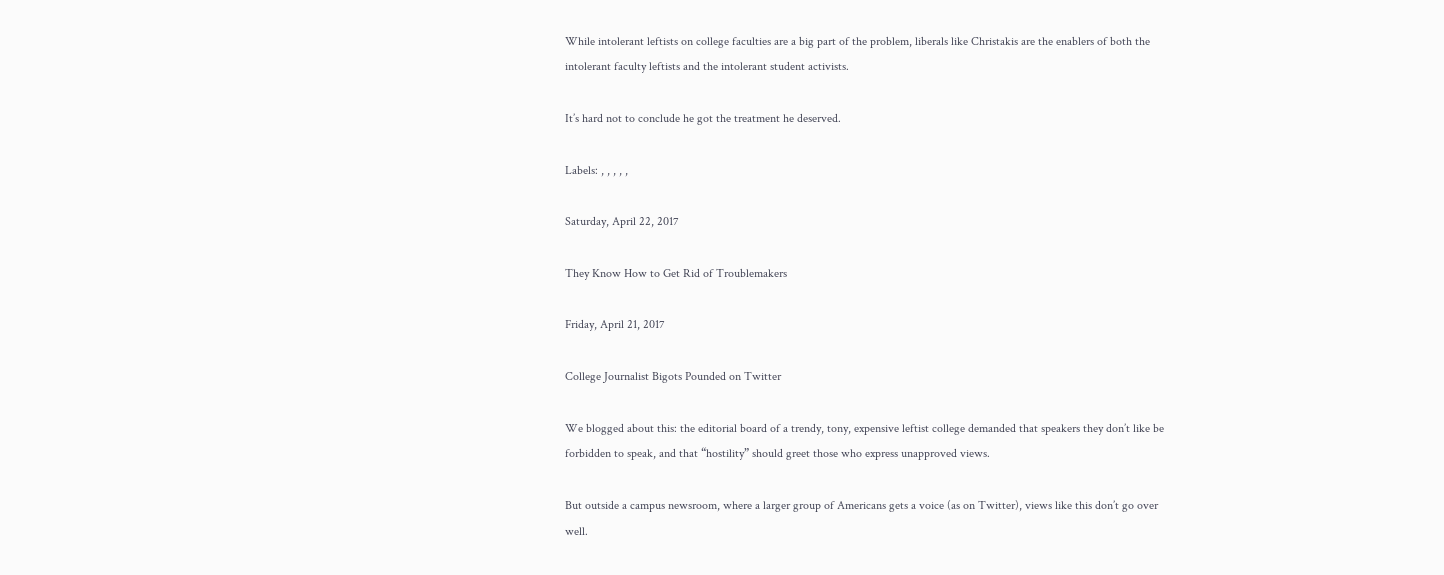While intolerant leftists on college faculties are a big part of the problem, liberals like Christakis are the enablers of both the intolerant faculty leftists and the intolerant student activists.

It’s hard not to conclude he got the treatment he deserved.

Labels: , , , , ,

Saturday, April 22, 2017

They Know How to Get Rid of Troublemakers

Friday, April 21, 2017

College Journalist Bigots Pounded on Twitter

We blogged about this: the editorial board of a trendy, tony, expensive leftist college demanded that speakers they don’t like be forbidden to speak, and that “hostility” should greet those who express unapproved views.

But outside a campus newsroom, where a larger group of Americans gets a voice (as on Twitter), views like this don’t go over well.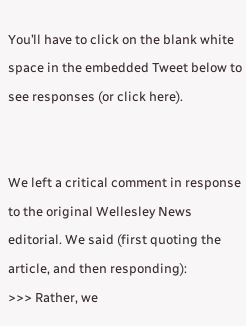You’ll have to click on the blank white space in the embedded Tweet below to see responses (or click here).


We left a critical comment in response to the original Wellesley News editorial. We said (first quoting the article, and then responding):
>>> Rather, we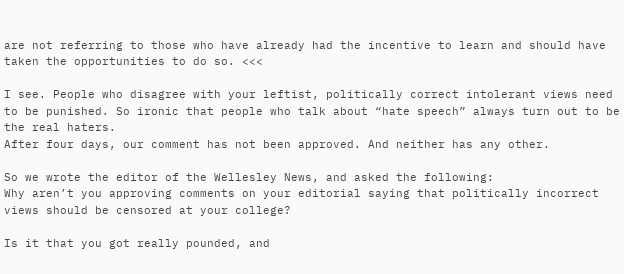are not referring to those who have already had the incentive to learn and should have taken the opportunities to do so. <<<

I see. People who disagree with your leftist, politically correct intolerant views need to be punished. So ironic that people who talk about “hate speech” always turn out to be the real haters.
After four days, our comment has not been approved. And neither has any other.

So we wrote the editor of the Wellesley News, and asked the following:
Why aren’t you approving comments on your editorial saying that politically incorrect views should be censored at your college?

Is it that you got really pounded, and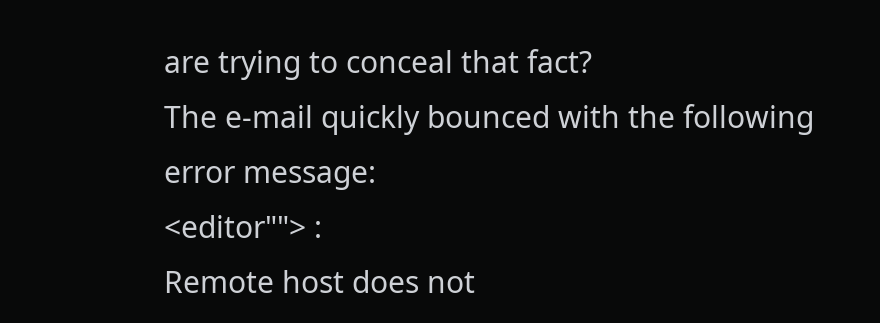are trying to conceal that fact?
The e-mail quickly bounced with the following error message:
<editor""> :
Remote host does not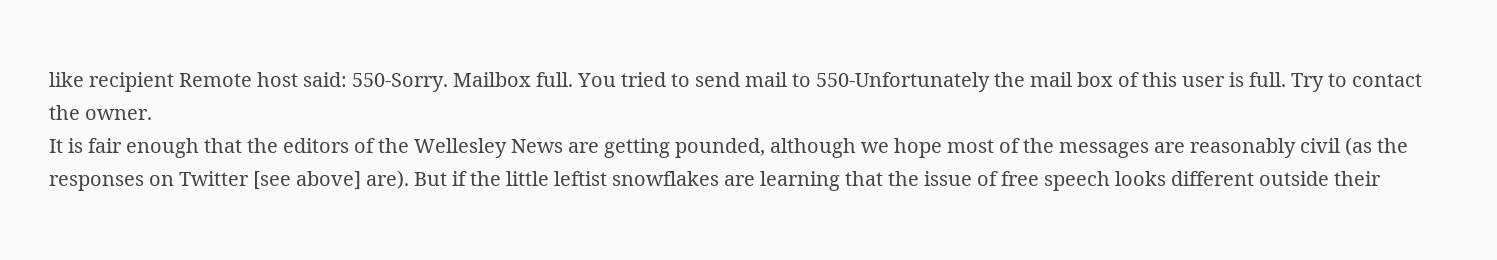like recipient Remote host said: 550-Sorry. Mailbox full. You tried to send mail to 550-Unfortunately the mail box of this user is full. Try to contact the owner.
It is fair enough that the editors of the Wellesley News are getting pounded, although we hope most of the messages are reasonably civil (as the responses on Twitter [see above] are). But if the little leftist snowflakes are learning that the issue of free speech looks different outside their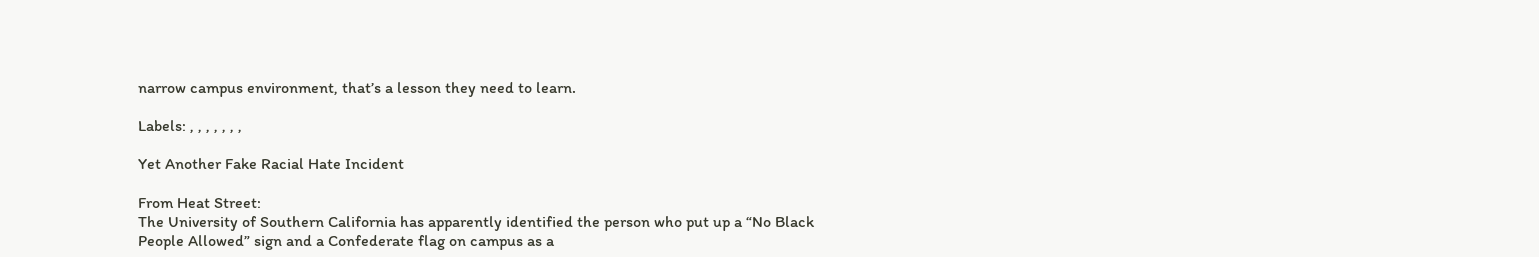narrow campus environment, that’s a lesson they need to learn.

Labels: , , , , , , ,

Yet Another Fake Racial Hate Incident

From Heat Street:
The University of Southern California has apparently identified the person who put up a “No Black People Allowed” sign and a Confederate flag on campus as a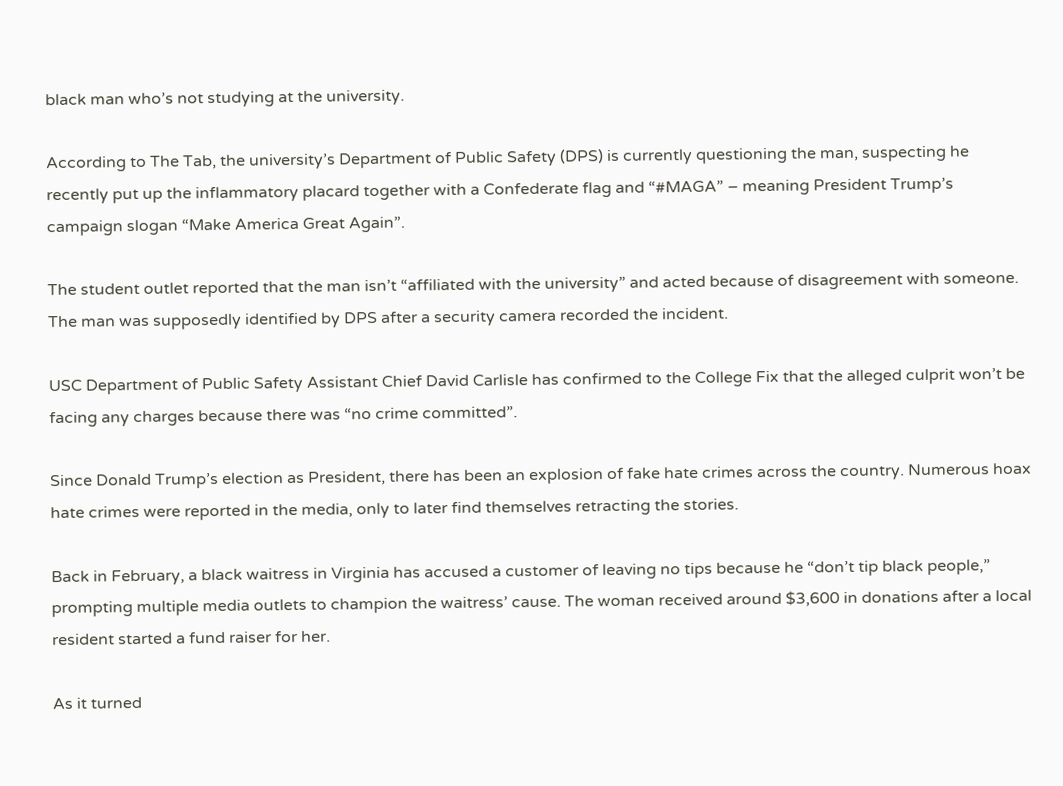black man who’s not studying at the university.

According to The Tab, the university’s Department of Public Safety (DPS) is currently questioning the man, suspecting he recently put up the inflammatory placard together with a Confederate flag and “#MAGA” – meaning President Trump’s campaign slogan “Make America Great Again”.

The student outlet reported that the man isn’t “affiliated with the university” and acted because of disagreement with someone. The man was supposedly identified by DPS after a security camera recorded the incident.

USC Department of Public Safety Assistant Chief David Carlisle has confirmed to the College Fix that the alleged culprit won’t be facing any charges because there was “no crime committed”.

Since Donald Trump’s election as President, there has been an explosion of fake hate crimes across the country. Numerous hoax hate crimes were reported in the media, only to later find themselves retracting the stories.

Back in February, a black waitress in Virginia has accused a customer of leaving no tips because he “don’t tip black people,” prompting multiple media outlets to champion the waitress’ cause. The woman received around $3,600 in donations after a local resident started a fund raiser for her.

As it turned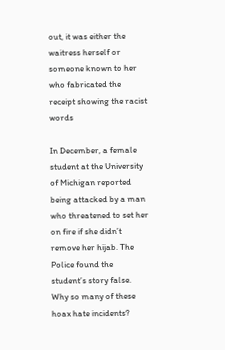out, it was either the waitress herself or someone known to her who fabricated the receipt showing the racist words

In December, a female student at the University of Michigan reported being attacked by a man who threatened to set her on fire if she didn’t remove her hijab. The Police found the student’s story false.
Why so many of these hoax hate incidents?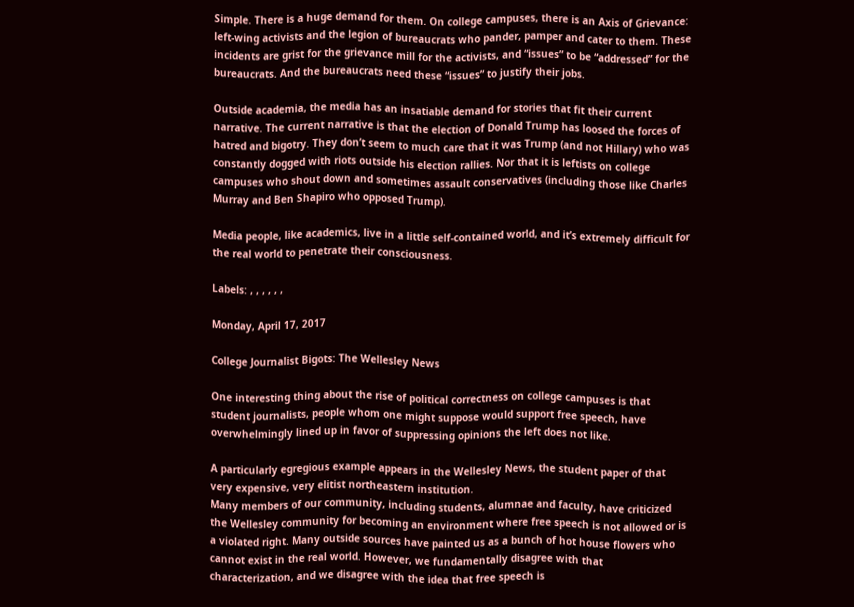Simple. There is a huge demand for them. On college campuses, there is an Axis of Grievance: left-wing activists and the legion of bureaucrats who pander, pamper and cater to them. These incidents are grist for the grievance mill for the activists, and “issues” to be “addressed” for the bureaucrats. And the bureaucrats need these “issues” to justify their jobs.

Outside academia, the media has an insatiable demand for stories that fit their current narrative. The current narrative is that the election of Donald Trump has loosed the forces of hatred and bigotry. They don’t seem to much care that it was Trump (and not Hillary) who was constantly dogged with riots outside his election rallies. Nor that it is leftists on college campuses who shout down and sometimes assault conservatives (including those like Charles Murray and Ben Shapiro who opposed Trump).

Media people, like academics, live in a little self-contained world, and it’s extremely difficult for the real world to penetrate their consciousness.

Labels: , , , , , ,

Monday, April 17, 2017

College Journalist Bigots: The Wellesley News

One interesting thing about the rise of political correctness on college campuses is that student journalists, people whom one might suppose would support free speech, have overwhelmingly lined up in favor of suppressing opinions the left does not like.

A particularly egregious example appears in the Wellesley News, the student paper of that very expensive, very elitist northeastern institution.
Many members of our community, including students, alumnae and faculty, have criticized the Wellesley community for becoming an environment where free speech is not allowed or is a violated right. Many outside sources have painted us as a bunch of hot house flowers who cannot exist in the real world. However, we fundamentally disagree with that characterization, and we disagree with the idea that free speech is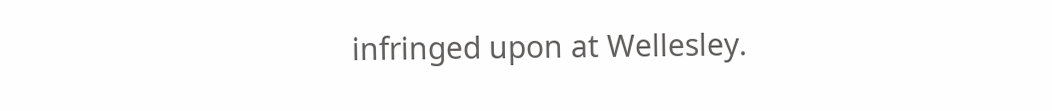infringed upon at Wellesley.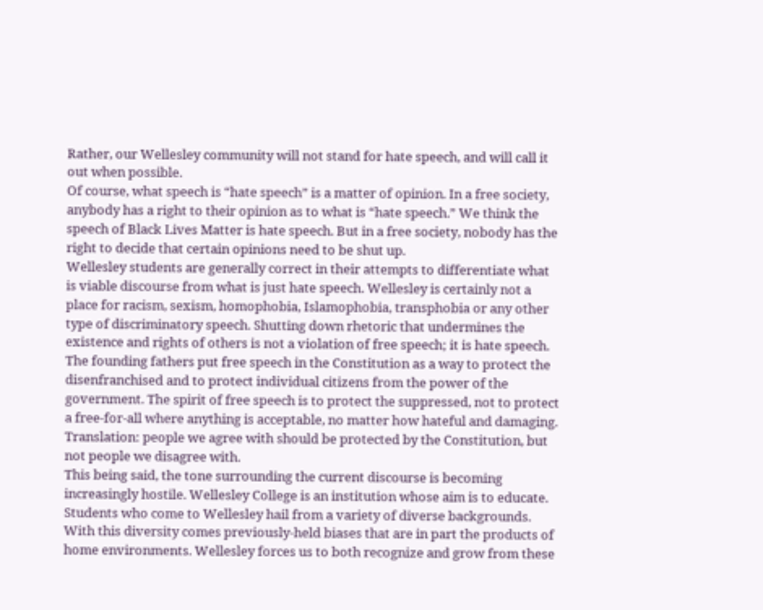Rather, our Wellesley community will not stand for hate speech, and will call it out when possible.
Of course, what speech is “hate speech” is a matter of opinion. In a free society, anybody has a right to their opinion as to what is “hate speech.” We think the speech of Black Lives Matter is hate speech. But in a free society, nobody has the right to decide that certain opinions need to be shut up.
Wellesley students are generally correct in their attempts to differentiate what is viable discourse from what is just hate speech. Wellesley is certainly not a place for racism, sexism, homophobia, Islamophobia, transphobia or any other type of discriminatory speech. Shutting down rhetoric that undermines the existence and rights of others is not a violation of free speech; it is hate speech. The founding fathers put free speech in the Constitution as a way to protect the disenfranchised and to protect individual citizens from the power of the government. The spirit of free speech is to protect the suppressed, not to protect a free-for-all where anything is acceptable, no matter how hateful and damaging.
Translation: people we agree with should be protected by the Constitution, but not people we disagree with.
This being said, the tone surrounding the current discourse is becoming increasingly hostile. Wellesley College is an institution whose aim is to educate. Students who come to Wellesley hail from a variety of diverse backgrounds. With this diversity comes previously-held biases that are in part the products of home environments. Wellesley forces us to both recognize and grow from these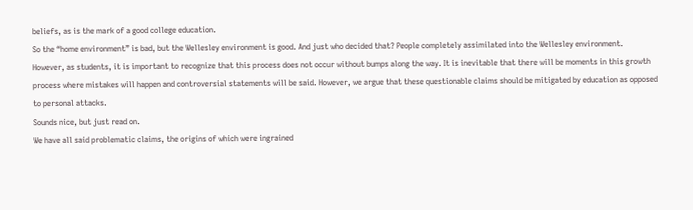beliefs, as is the mark of a good college education.
So the “home environment” is bad, but the Wellesley environment is good. And just who decided that? People completely assimilated into the Wellesley environment.
However, as students, it is important to recognize that this process does not occur without bumps along the way. It is inevitable that there will be moments in this growth process where mistakes will happen and controversial statements will be said. However, we argue that these questionable claims should be mitigated by education as opposed to personal attacks.
Sounds nice, but just read on.
We have all said problematic claims, the origins of which were ingrained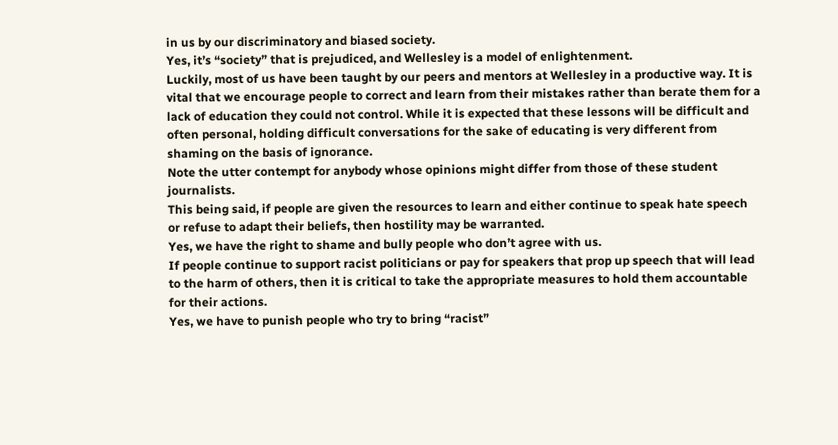in us by our discriminatory and biased society.
Yes, it’s “society” that is prejudiced, and Wellesley is a model of enlightenment.
Luckily, most of us have been taught by our peers and mentors at Wellesley in a productive way. It is vital that we encourage people to correct and learn from their mistakes rather than berate them for a lack of education they could not control. While it is expected that these lessons will be difficult and often personal, holding difficult conversations for the sake of educating is very different from shaming on the basis of ignorance.
Note the utter contempt for anybody whose opinions might differ from those of these student journalists.
This being said, if people are given the resources to learn and either continue to speak hate speech or refuse to adapt their beliefs, then hostility may be warranted.
Yes, we have the right to shame and bully people who don’t agree with us.
If people continue to support racist politicians or pay for speakers that prop up speech that will lead to the harm of others, then it is critical to take the appropriate measures to hold them accountable for their actions.
Yes, we have to punish people who try to bring “racist”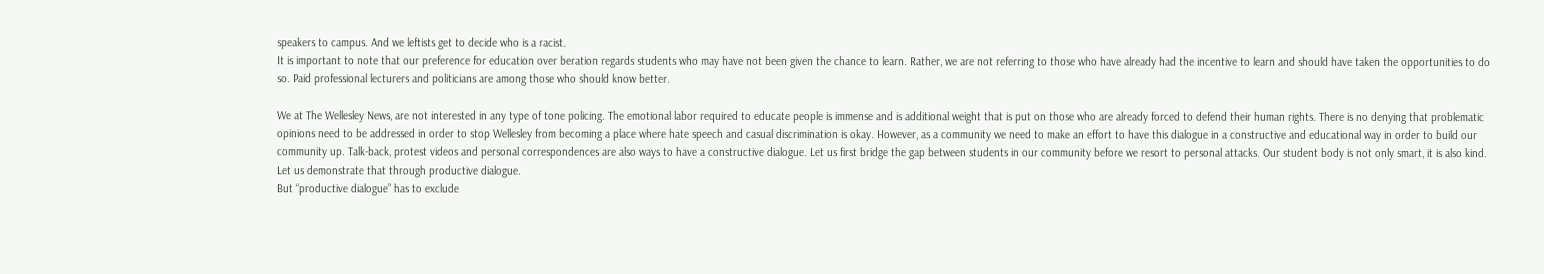speakers to campus. And we leftists get to decide who is a racist.
It is important to note that our preference for education over beration regards students who may have not been given the chance to learn. Rather, we are not referring to those who have already had the incentive to learn and should have taken the opportunities to do so. Paid professional lecturers and politicians are among those who should know better.

We at The Wellesley News, are not interested in any type of tone policing. The emotional labor required to educate people is immense and is additional weight that is put on those who are already forced to defend their human rights. There is no denying that problematic opinions need to be addressed in order to stop Wellesley from becoming a place where hate speech and casual discrimination is okay. However, as a community we need to make an effort to have this dialogue in a constructive and educational way in order to build our community up. Talk-back, protest videos and personal correspondences are also ways to have a constructive dialogue. Let us first bridge the gap between students in our community before we resort to personal attacks. Our student body is not only smart, it is also kind. Let us demonstrate that through productive dialogue.
But “productive dialogue” has to exclude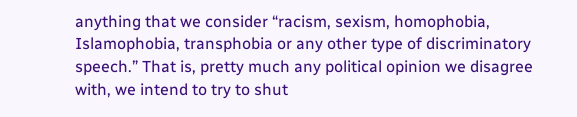anything that we consider “racism, sexism, homophobia, Islamophobia, transphobia or any other type of discriminatory speech.” That is, pretty much any political opinion we disagree with, we intend to try to shut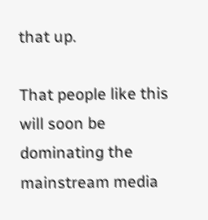that up.

That people like this will soon be dominating the mainstream media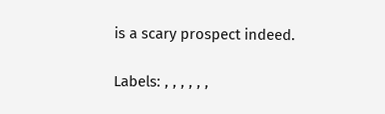is a scary prospect indeed.

Labels: , , , , , ,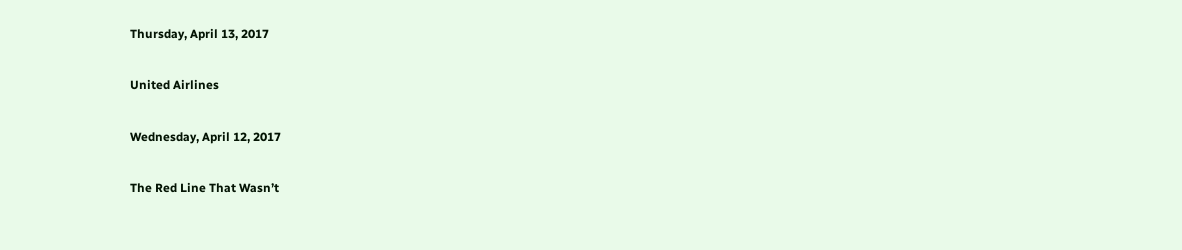Thursday, April 13, 2017

United Airlines

Wednesday, April 12, 2017

The Red Line That Wasn’t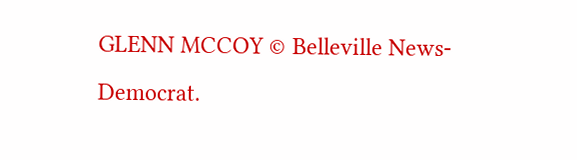GLENN MCCOY © Belleville News-Democrat.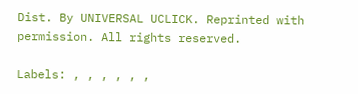Dist. By UNIVERSAL UCLICK. Reprinted with permission. All rights reserved.

Labels: , , , , , ,